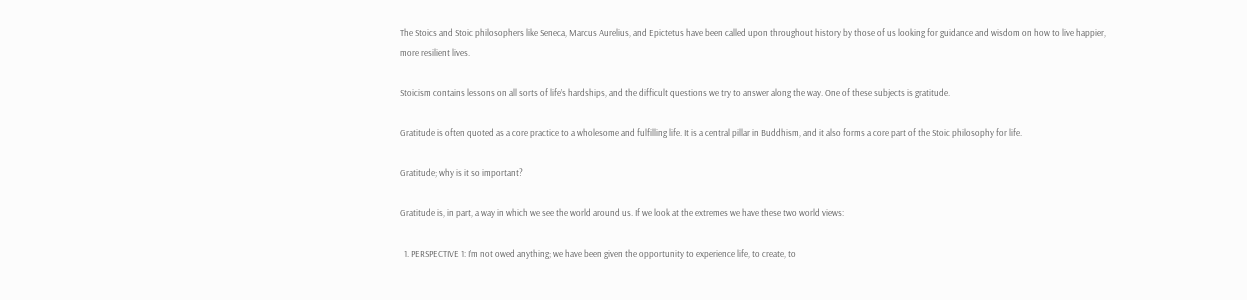The Stoics and Stoic philosophers like Seneca, Marcus Aurelius, and Epictetus have been called upon throughout history by those of us looking for guidance and wisdom on how to live happier, more resilient lives.

Stoicism contains lessons on all sorts of life’s hardships, and the difficult questions we try to answer along the way. One of these subjects is gratitude.

Gratitude is often quoted as a core practice to a wholesome and fulfilling life. It is a central pillar in Buddhism, and it also forms a core part of the Stoic philosophy for life.

Gratitude; why is it so important?

Gratitude is, in part, a way in which we see the world around us. If we look at the extremes we have these two world views:

  1. PERSPECTIVE 1: I’m not owed anything; we have been given the opportunity to experience life, to create, to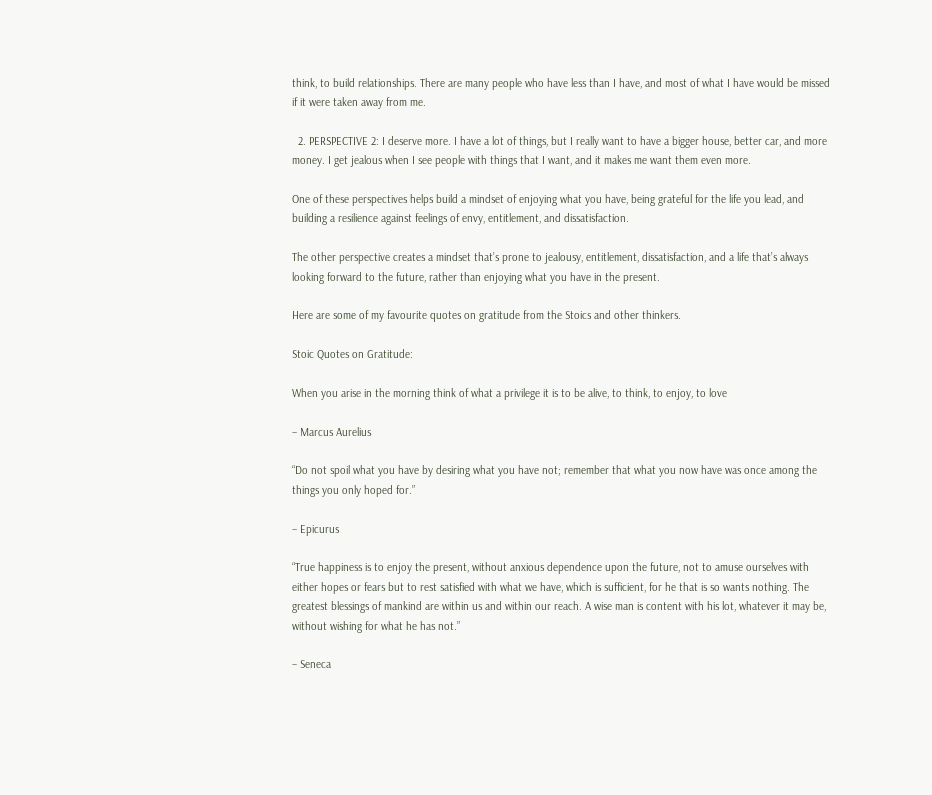think, to build relationships. There are many people who have less than I have, and most of what I have would be missed if it were taken away from me.

  2. PERSPECTIVE 2: I deserve more. I have a lot of things, but I really want to have a bigger house, better car, and more money. I get jealous when I see people with things that I want, and it makes me want them even more.

One of these perspectives helps build a mindset of enjoying what you have, being grateful for the life you lead, and building a resilience against feelings of envy, entitlement, and dissatisfaction.

The other perspective creates a mindset that’s prone to jealousy, entitlement, dissatisfaction, and a life that’s always looking forward to the future, rather than enjoying what you have in the present.

Here are some of my favourite quotes on gratitude from the Stoics and other thinkers.

Stoic Quotes on Gratitude:

When you arise in the morning think of what a privilege it is to be alive, to think, to enjoy, to love

– Marcus Aurelius

“Do not spoil what you have by desiring what you have not; remember that what you now have was once among the things you only hoped for.”

– Epicurus

“True happiness is to enjoy the present, without anxious dependence upon the future, not to amuse ourselves with either hopes or fears but to rest satisfied with what we have, which is sufficient, for he that is so wants nothing. The greatest blessings of mankind are within us and within our reach. A wise man is content with his lot, whatever it may be, without wishing for what he has not.”

– Seneca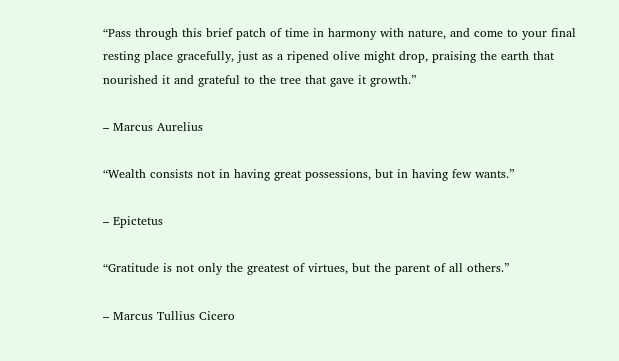“Pass through this brief patch of time in harmony with nature, and come to your final resting place gracefully, just as a ripened olive might drop, praising the earth that nourished it and grateful to the tree that gave it growth.”

– Marcus Aurelius

“Wealth consists not in having great possessions, but in having few wants.”

– Epictetus

“Gratitude is not only the greatest of virtues, but the parent of all others.”

– Marcus Tullius Cicero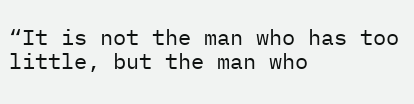“It is not the man who has too little, but the man who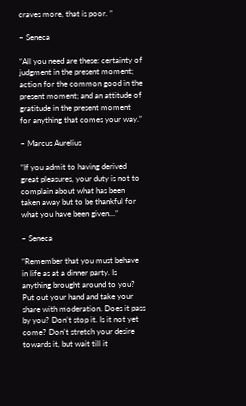craves more, that is poor. ”

– Seneca

“All you need are these: certainty of judgment in the present moment; action for the common good in the present moment; and an attitude of gratitude in the present moment for anything that comes your way.”

– Marcus Aurelius

“If you admit to having derived great pleasures, your duty is not to complain about what has been taken away but to be thankful for what you have been given…”

– Seneca

“Remember that you must behave in life as at a dinner party. Is anything brought around to you? Put out your hand and take your share with moderation. Does it pass by you? Don’t stop it. Is it not yet come? Don’t stretch your desire towards it, but wait till it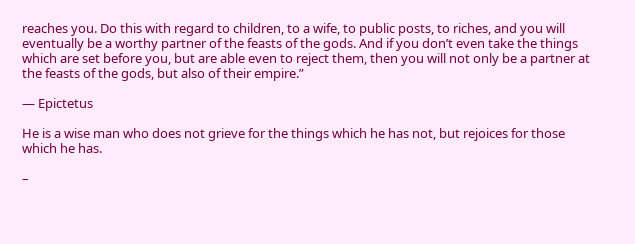reaches you. Do this with regard to children, to a wife, to public posts, to riches, and you will eventually be a worthy partner of the feasts of the gods. And if you don’t even take the things which are set before you, but are able even to reject them, then you will not only be a partner at the feasts of the gods, but also of their empire.”

― Epictetus

He is a wise man who does not grieve for the things which he has not, but rejoices for those which he has.

–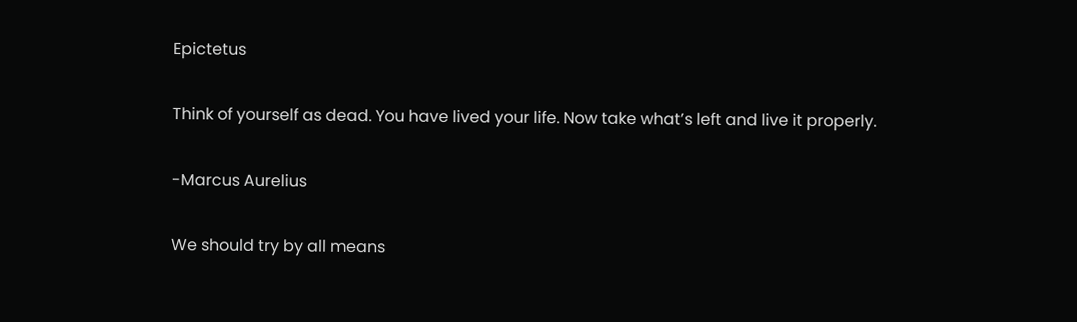Epictetus

Think of yourself as dead. You have lived your life. Now take what’s left and live it properly.

-Marcus Aurelius

We should try by all means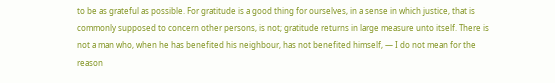to be as grateful as possible. For gratitude is a good thing for ourselves, in a sense in which justice, that is commonly supposed to concern other persons, is not; gratitude returns in large measure unto itself. There is not a man who, when he has benefited his neighbour, has not benefited himself, — I do not mean for the reason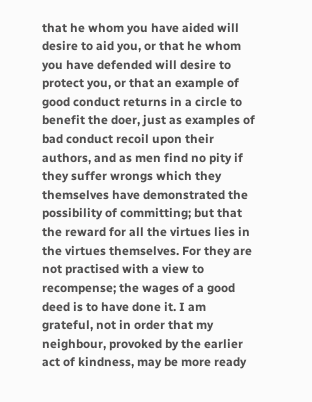that he whom you have aided will desire to aid you, or that he whom you have defended will desire to protect you, or that an example of good conduct returns in a circle to benefit the doer, just as examples of bad conduct recoil upon their authors, and as men find no pity if they suffer wrongs which they themselves have demonstrated the possibility of committing; but that the reward for all the virtues lies in the virtues themselves. For they are not practised with a view to recompense; the wages of a good deed is to have done it. I am grateful, not in order that my neighbour, provoked by the earlier act of kindness, may be more ready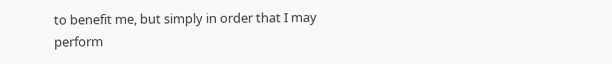to benefit me, but simply in order that I may perform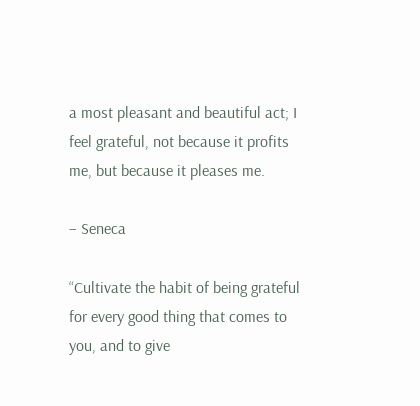a most pleasant and beautiful act; I feel grateful, not because it profits me, but because it pleases me.

– Seneca

“Cultivate the habit of being grateful for every good thing that comes to you, and to give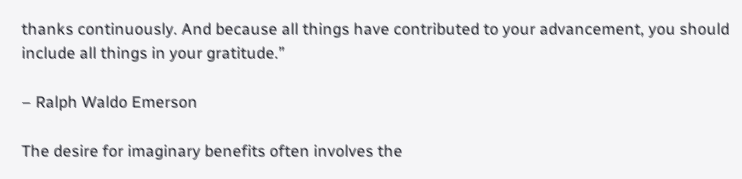thanks continuously. And because all things have contributed to your advancement, you should include all things in your gratitude.”

– Ralph Waldo Emerson

The desire for imaginary benefits often involves the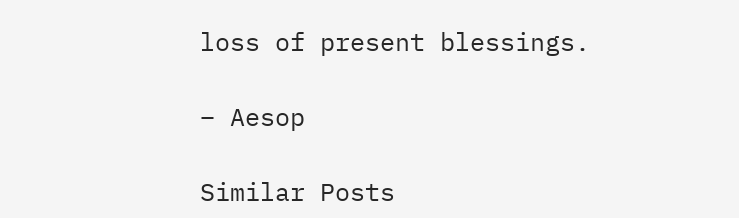loss of present blessings.

– Aesop

Similar Posts